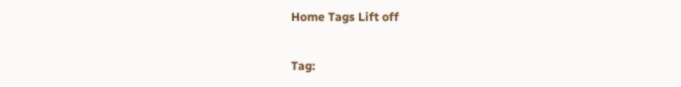Home Tags Lift off

Tag: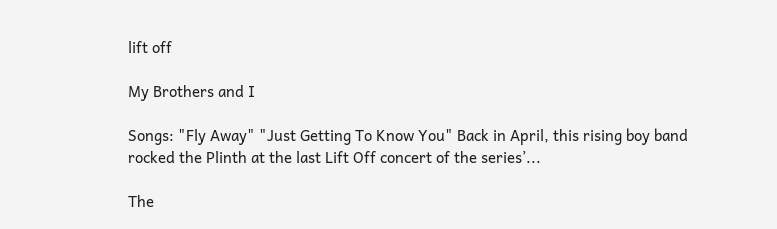lift off

My Brothers and I

Songs: "Fly Away" "Just Getting To Know You" Back in April, this rising boy band rocked the Plinth at the last Lift Off concert of the series’...

The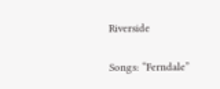Riverside

Songs: “Ferndale”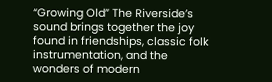“Growing Old” The Riverside’s sound brings together the joy found in friendships, classic folk instrumentation, and the wonders of modern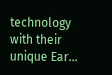technology with their unique Ear...